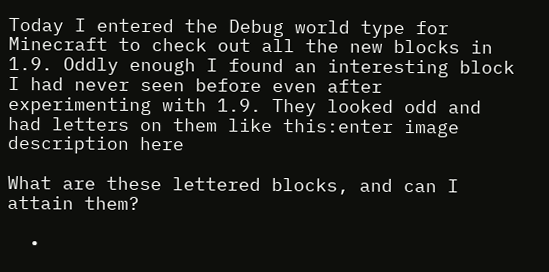Today I entered the Debug world type for Minecraft to check out all the new blocks in 1.9. Oddly enough I found an interesting block I had never seen before even after experimenting with 1.9. They looked odd and had letters on them like this:enter image description here

What are these lettered blocks, and can I attain them?

  •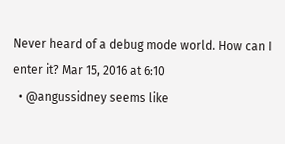Never heard of a debug mode world. How can I enter it? Mar 15, 2016 at 6:10
  • @angussidney seems like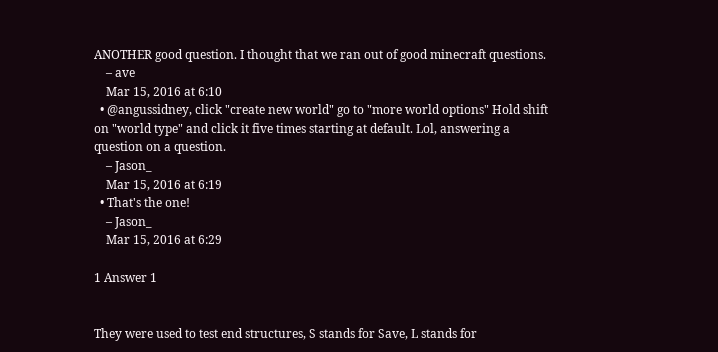ANOTHER good question. I thought that we ran out of good minecraft questions.
    – ave
    Mar 15, 2016 at 6:10
  • @angussidney, click "create new world" go to "more world options" Hold shift on "world type" and click it five times starting at default. Lol, answering a question on a question.
    – Jason_
    Mar 15, 2016 at 6:19
  • That's the one!
    – Jason_
    Mar 15, 2016 at 6:29

1 Answer 1


They were used to test end structures, S stands for Save, L stands for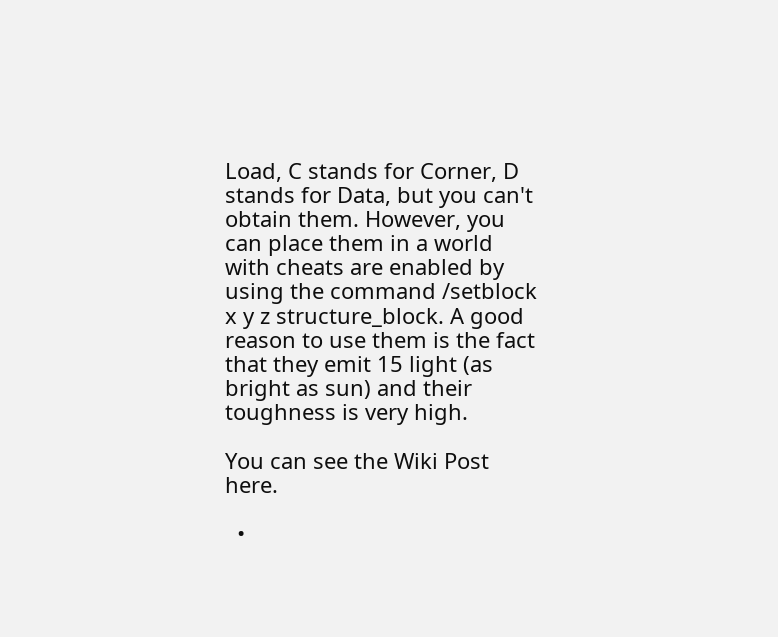Load, C stands for Corner, D stands for Data, but you can't obtain them. However, you can place them in a world with cheats are enabled by using the command /setblock x y z structure_block. A good reason to use them is the fact that they emit 15 light (as bright as sun) and their toughness is very high.

You can see the Wiki Post here.

  •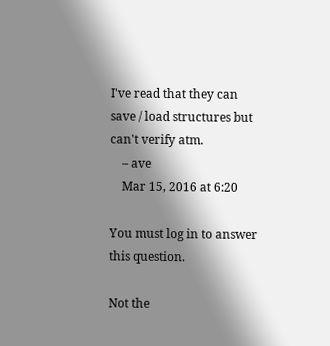I've read that they can save / load structures but can't verify atm.
    – ave
    Mar 15, 2016 at 6:20

You must log in to answer this question.

Not the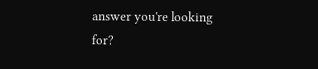answer you're looking for?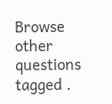Browse other questions tagged .